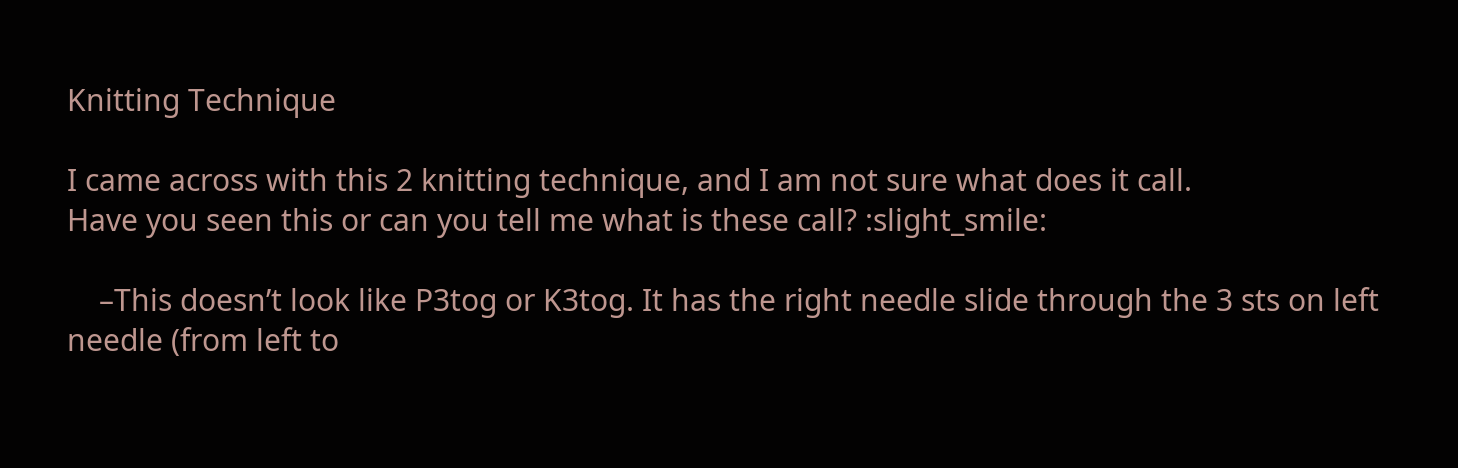Knitting Technique

I came across with this 2 knitting technique, and I am not sure what does it call.
Have you seen this or can you tell me what is these call? :slight_smile:

    –This doesn’t look like P3tog or K3tog. It has the right needle slide through the 3 sts on left needle (from left to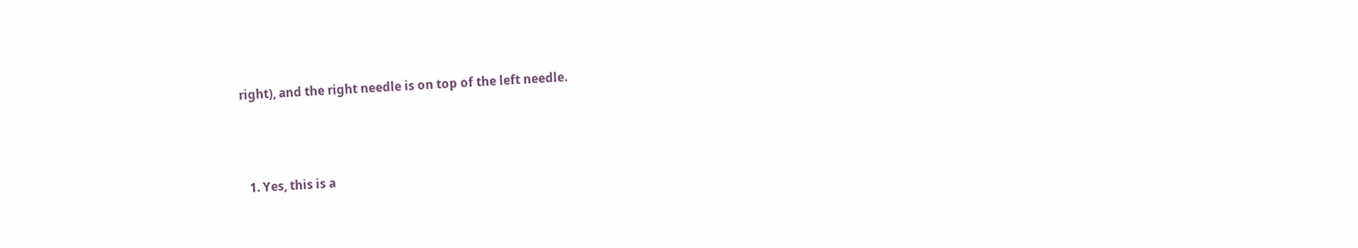right), and the right needle is on top of the left needle.



  1. Yes, this is a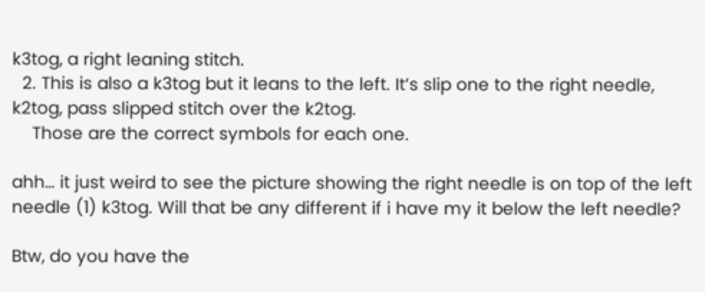k3tog, a right leaning stitch.
  2. This is also a k3tog but it leans to the left. It’s slip one to the right needle, k2tog, pass slipped stitch over the k2tog.
    Those are the correct symbols for each one.

ahh… it just weird to see the picture showing the right needle is on top of the left needle (1) k3tog. Will that be any different if i have my it below the left needle?

Btw, do you have the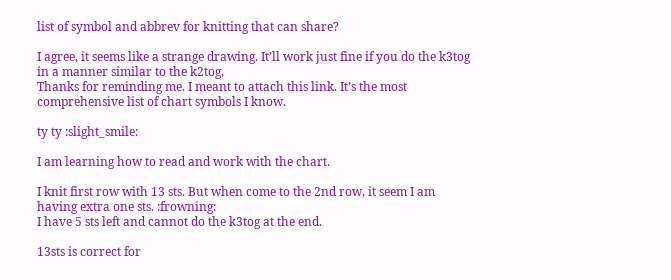list of symbol and abbrev for knitting that can share?

I agree, it seems like a strange drawing. It’ll work just fine if you do the k3tog in a manner similar to the k2tog,
Thanks for reminding me. I meant to attach this link. It’s the most comprehensive list of chart symbols I know.

ty ty :slight_smile:

I am learning how to read and work with the chart.

I knit first row with 13 sts. But when come to the 2nd row, it seem I am having extra one sts. :frowning:
I have 5 sts left and cannot do the k3tog at the end.

13sts is correct for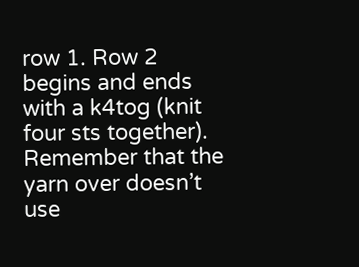row 1. Row 2 begins and ends with a k4tog (knit four sts together).
Remember that the yarn over doesn’t use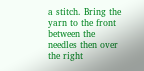a stitch. Bring the yarn to the front between the needles then over the right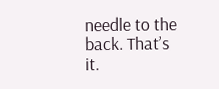needle to the back. That’s it.